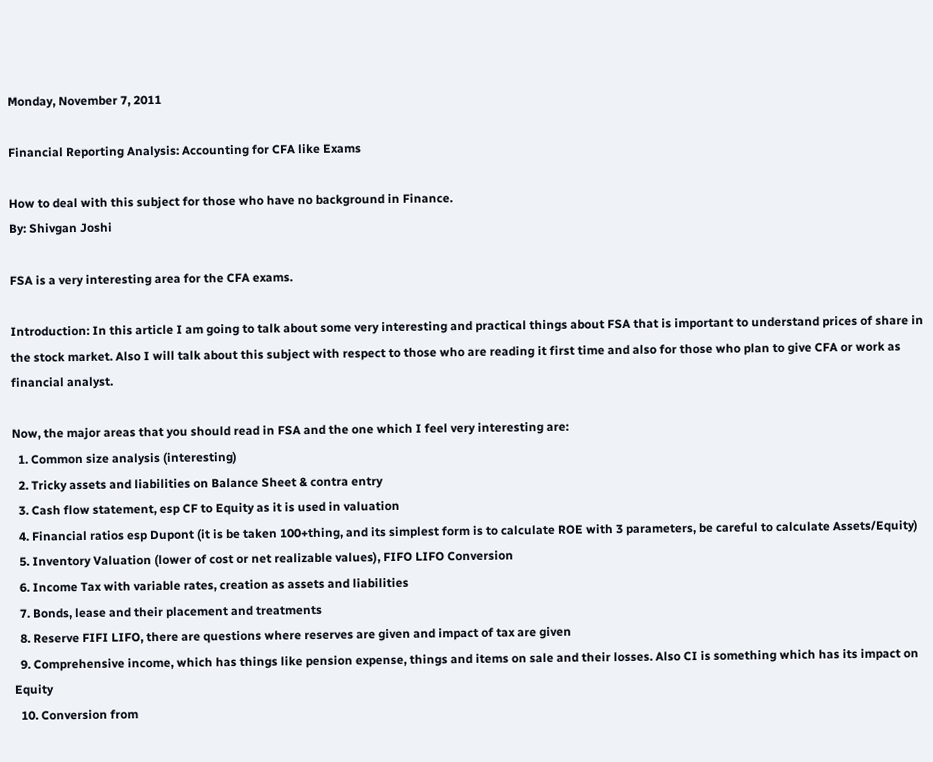Monday, November 7, 2011

Financial Reporting Analysis: Accounting for CFA like Exams

How to deal with this subject for those who have no background in Finance.
By: Shivgan Joshi

FSA is a very interesting area for the CFA exams.

Introduction: In this article I am going to talk about some very interesting and practical things about FSA that is important to understand prices of share in the stock market. Also I will talk about this subject with respect to those who are reading it first time and also for those who plan to give CFA or work as financial analyst.

Now, the major areas that you should read in FSA and the one which I feel very interesting are:
  1. Common size analysis (interesting)
  2. Tricky assets and liabilities on Balance Sheet & contra entry
  3. Cash flow statement, esp CF to Equity as it is used in valuation
  4. Financial ratios esp Dupont (it is be taken 100+thing, and its simplest form is to calculate ROE with 3 parameters, be careful to calculate Assets/Equity)
  5. Inventory Valuation (lower of cost or net realizable values), FIFO LIFO Conversion
  6. Income Tax with variable rates, creation as assets and liabilities
  7. Bonds, lease and their placement and treatments
  8. Reserve FIFI LIFO, there are questions where reserves are given and impact of tax are given
  9. Comprehensive income, which has things like pension expense, things and items on sale and their losses. Also CI is something which has its impact on Equity
  10. Conversion from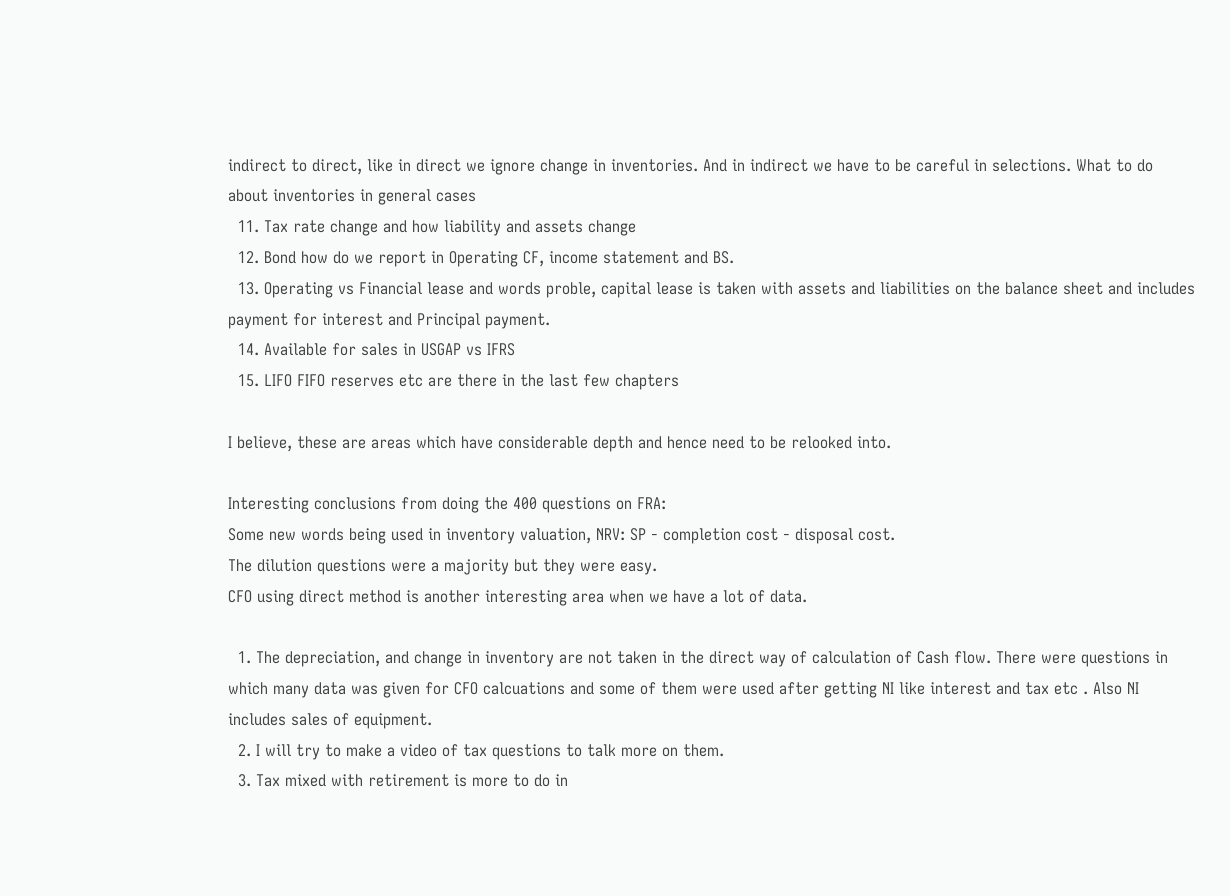indirect to direct, like in direct we ignore change in inventories. And in indirect we have to be careful in selections. What to do about inventories in general cases
  11. Tax rate change and how liability and assets change
  12. Bond how do we report in Operating CF, income statement and BS.
  13. Operating vs Financial lease and words proble, capital lease is taken with assets and liabilities on the balance sheet and includes payment for interest and Principal payment.
  14. Available for sales in USGAP vs IFRS
  15. LIFO FIFO reserves etc are there in the last few chapters

I believe, these are areas which have considerable depth and hence need to be relooked into.

Interesting conclusions from doing the 400 questions on FRA:
Some new words being used in inventory valuation, NRV: SP - completion cost - disposal cost.
The dilution questions were a majority but they were easy.
CFO using direct method is another interesting area when we have a lot of data.

  1. The depreciation, and change in inventory are not taken in the direct way of calculation of Cash flow. There were questions in which many data was given for CFO calcuations and some of them were used after getting NI like interest and tax etc . Also NI includes sales of equipment.
  2. I will try to make a video of tax questions to talk more on them.
  3. Tax mixed with retirement is more to do in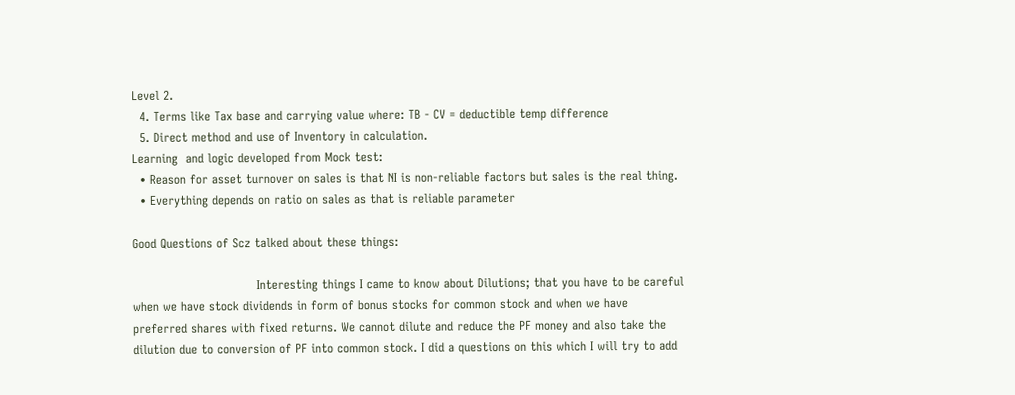Level 2.
  4. Terms like Tax base and carrying value where: TB - CV = deductible temp difference
  5. Direct method and use of Inventory in calculation.
Learning  and logic developed from Mock test:
  • Reason for asset turnover on sales is that NI is non-reliable factors but sales is the real thing.
  • Everything depends on ratio on sales as that is reliable parameter

Good Questions of Scz talked about these things:

                               Interesting things I came to know about Dilutions; that you have to be careful when we have stock dividends in form of bonus stocks for common stock and when we have preferred shares with fixed returns. We cannot dilute and reduce the PF money and also take the dilution due to conversion of PF into common stock. I did a questions on this which I will try to add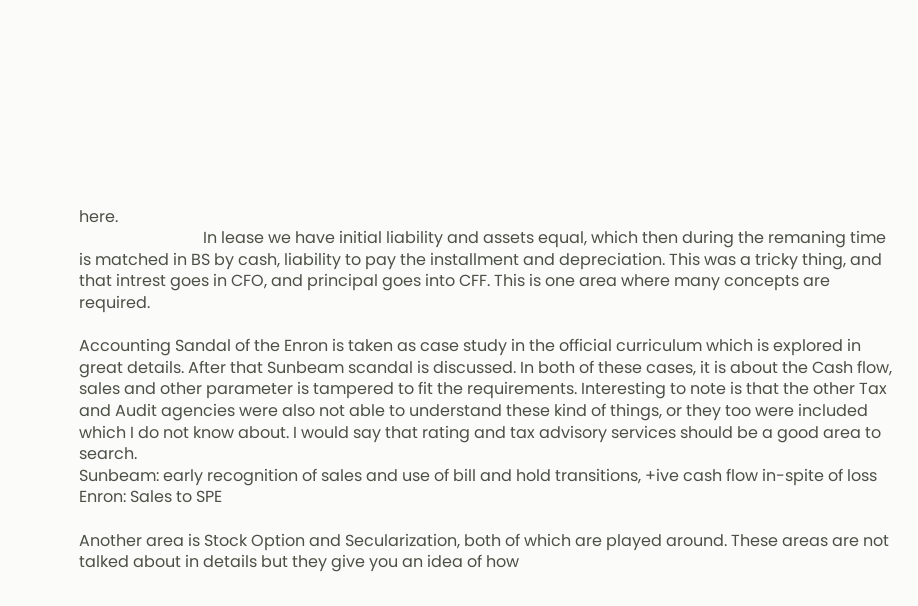here.
                               In lease we have initial liability and assets equal, which then during the remaning time is matched in BS by cash, liability to pay the installment and depreciation. This was a tricky thing, and that intrest goes in CFO, and principal goes into CFF. This is one area where many concepts are required.

Accounting Sandal of the Enron is taken as case study in the official curriculum which is explored in great details. After that Sunbeam scandal is discussed. In both of these cases, it is about the Cash flow, sales and other parameter is tampered to fit the requirements. Interesting to note is that the other Tax and Audit agencies were also not able to understand these kind of things, or they too were included which I do not know about. I would say that rating and tax advisory services should be a good area to search.
Sunbeam: early recognition of sales and use of bill and hold transitions, +ive cash flow in-spite of loss
Enron: Sales to SPE

Another area is Stock Option and Secularization, both of which are played around. These areas are not talked about in details but they give you an idea of how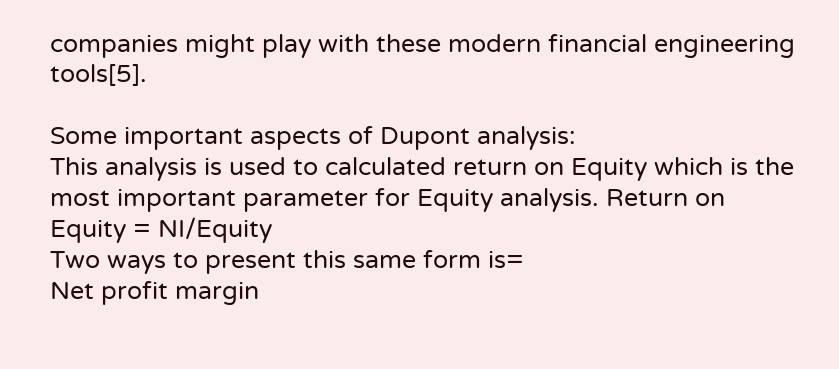companies might play with these modern financial engineering tools[5].

Some important aspects of Dupont analysis:
This analysis is used to calculated return on Equity which is the most important parameter for Equity analysis. Return on Equity = NI/Equity
Two ways to present this same form is=
Net profit margin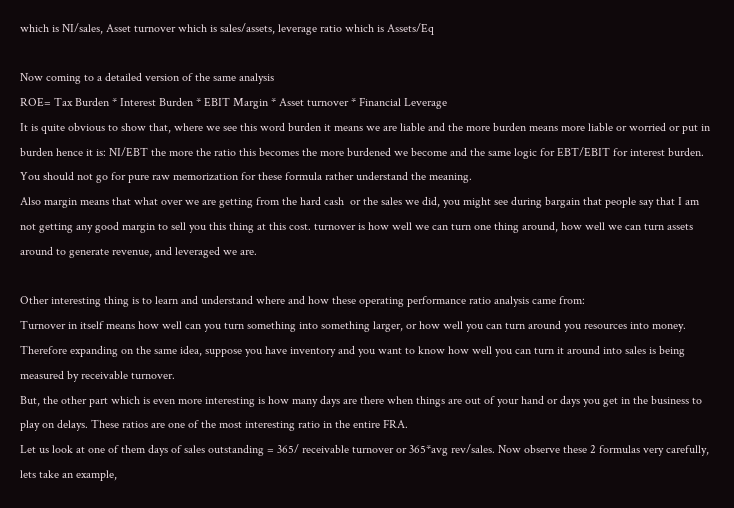which is NI/sales, Asset turnover which is sales/assets, leverage ratio which is Assets/Eq

Now coming to a detailed version of the same analysis
ROE= Tax Burden * Interest Burden * EBIT Margin * Asset turnover * Financial Leverage
It is quite obvious to show that, where we see this word burden it means we are liable and the more burden means more liable or worried or put in burden hence it is: NI/EBT the more the ratio this becomes the more burdened we become and the same logic for EBT/EBIT for interest burden. You should not go for pure raw memorization for these formula rather understand the meaning.
Also margin means that what over we are getting from the hard cash  or the sales we did, you might see during bargain that people say that I am not getting any good margin to sell you this thing at this cost. turnover is how well we can turn one thing around, how well we can turn assets around to generate revenue, and leveraged we are.

Other interesting thing is to learn and understand where and how these operating performance ratio analysis came from:
Turnover in itself means how well can you turn something into something larger, or how well you can turn around you resources into money. Therefore expanding on the same idea, suppose you have inventory and you want to know how well you can turn it around into sales is being measured by receivable turnover.
But, the other part which is even more interesting is how many days are there when things are out of your hand or days you get in the business to play on delays. These ratios are one of the most interesting ratio in the entire FRA.
Let us look at one of them days of sales outstanding = 365/ receivable turnover or 365*avg rev/sales. Now observe these 2 formulas very carefully, lets take an example,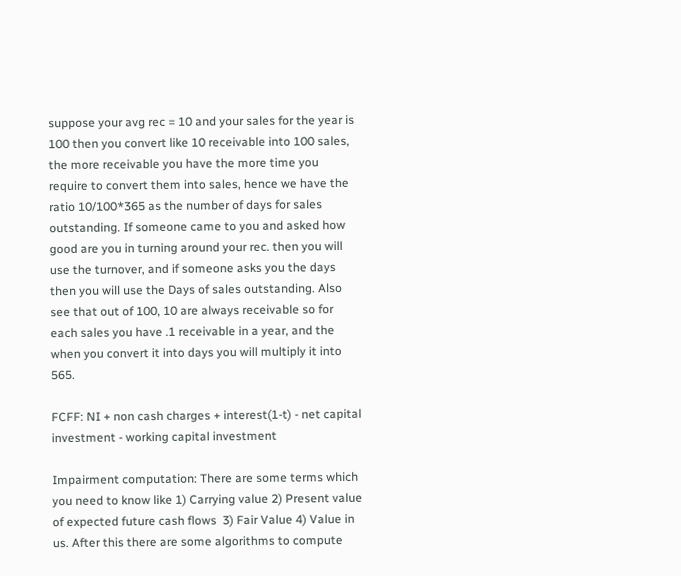suppose your avg rec = 10 and your sales for the year is 100 then you convert like 10 receivable into 100 sales,  the more receivable you have the more time you require to convert them into sales, hence we have the ratio 10/100*365 as the number of days for sales outstanding. If someone came to you and asked how good are you in turning around your rec. then you will use the turnover, and if someone asks you the days then you will use the Days of sales outstanding. Also see that out of 100, 10 are always receivable so for each sales you have .1 receivable in a year, and the when you convert it into days you will multiply it into 565.

FCFF: NI + non cash charges + interest(1-t) - net capital investment - working capital investment

Impairment computation: There are some terms which you need to know like 1) Carrying value 2) Present value of expected future cash flows  3) Fair Value 4) Value in us. After this there are some algorithms to compute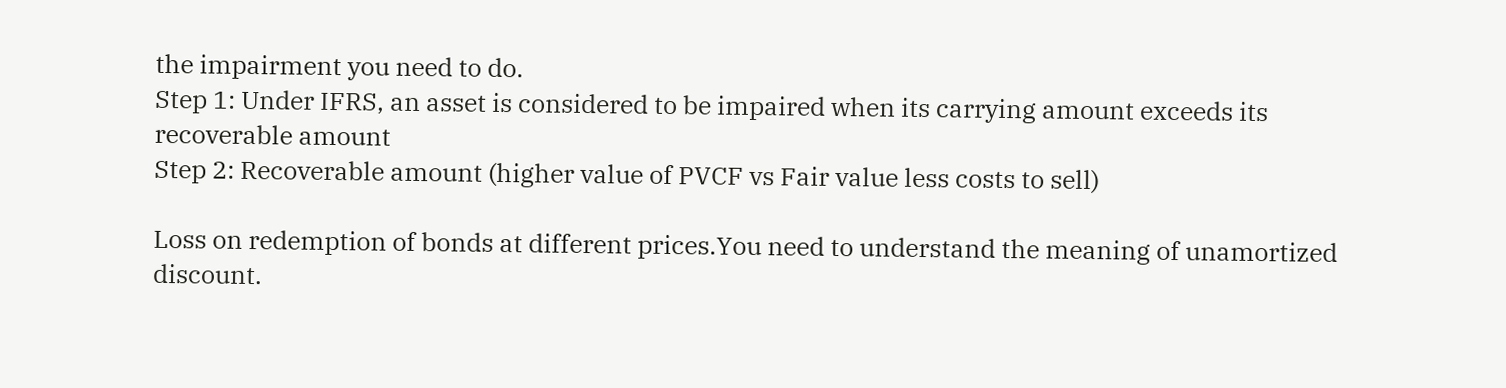the impairment you need to do.
Step 1: Under IFRS, an asset is considered to be impaired when its carrying amount exceeds its recoverable amount
Step 2: Recoverable amount (higher value of PVCF vs Fair value less costs to sell)

Loss on redemption of bonds at different prices.You need to understand the meaning of unamortized discount.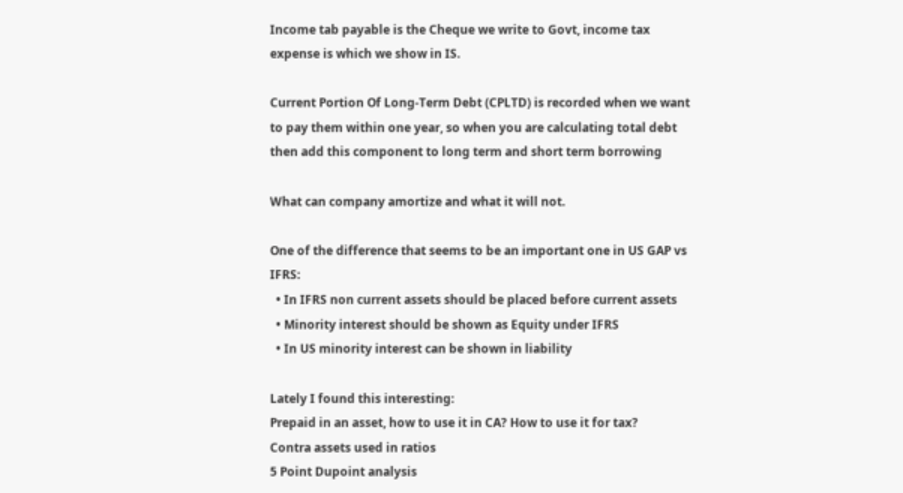Income tab payable is the Cheque we write to Govt, income tax expense is which we show in IS.

Current Portion Of Long-Term Debt (CPLTD) is recorded when we want to pay them within one year, so when you are calculating total debt then add this component to long term and short term borrowing

What can company amortize and what it will not.

One of the difference that seems to be an important one in US GAP vs IFRS:
  • In IFRS non current assets should be placed before current assets
  • Minority interest should be shown as Equity under IFRS
  • In US minority interest can be shown in liability

Lately I found this interesting:
Prepaid in an asset, how to use it in CA? How to use it for tax?
Contra assets used in ratios
5 Point Dupoint analysis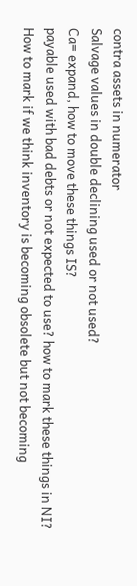contra assets in numerator
Salvage values in double declining used or not used?
Ca= expand, how to move these things IS?
payable used with bad debts or not expected to use? how to mark these things in NI?
How to mark if we think inventory is becoming obsolete but not becoming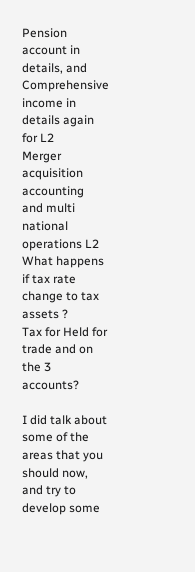Pension account in details, and Comprehensive income in details again for L2
Merger acquisition accounting  and multi national operations L2
What happens if tax rate change to tax assets ?
Tax for Held for trade and on the 3 accounts?

I did talk about some of the areas that you should now, and try to develop some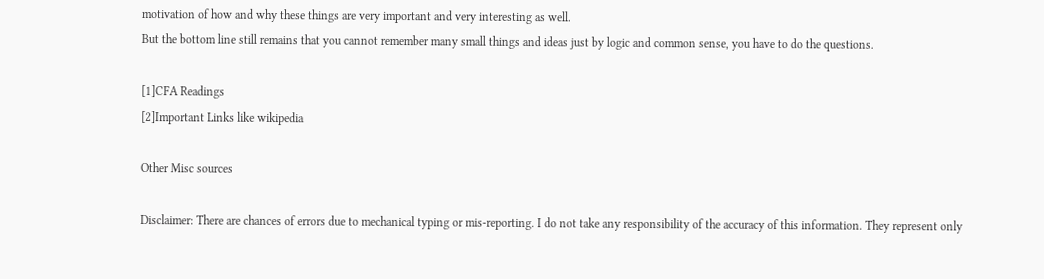motivation of how and why these things are very important and very interesting as well.
But the bottom line still remains that you cannot remember many small things and ideas just by logic and common sense, you have to do the questions.

[1]CFA Readings
[2]Important Links like wikipedia

Other Misc sources

Disclaimer: There are chances of errors due to mechanical typing or mis-reporting. I do not take any responsibility of the accuracy of this information. They represent only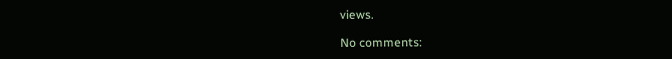views.

No comments: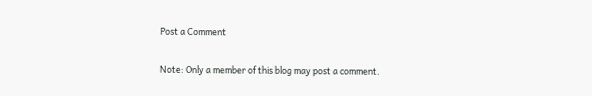Post a Comment

Note: Only a member of this blog may post a comment.